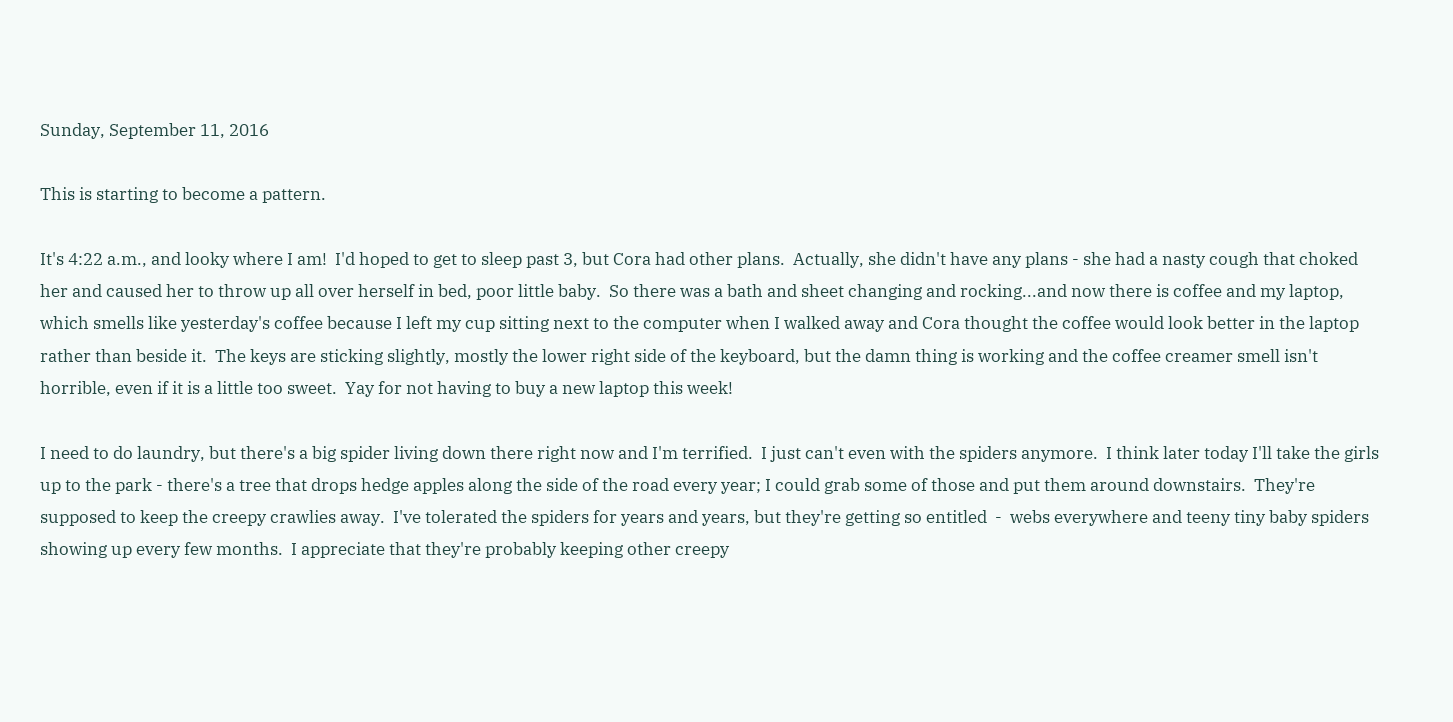Sunday, September 11, 2016

This is starting to become a pattern.

It's 4:22 a.m., and looky where I am!  I'd hoped to get to sleep past 3, but Cora had other plans.  Actually, she didn't have any plans - she had a nasty cough that choked her and caused her to throw up all over herself in bed, poor little baby.  So there was a bath and sheet changing and rocking...and now there is coffee and my laptop, which smells like yesterday's coffee because I left my cup sitting next to the computer when I walked away and Cora thought the coffee would look better in the laptop rather than beside it.  The keys are sticking slightly, mostly the lower right side of the keyboard, but the damn thing is working and the coffee creamer smell isn't horrible, even if it is a little too sweet.  Yay for not having to buy a new laptop this week!

I need to do laundry, but there's a big spider living down there right now and I'm terrified.  I just can't even with the spiders anymore.  I think later today I'll take the girls up to the park - there's a tree that drops hedge apples along the side of the road every year; I could grab some of those and put them around downstairs.  They're supposed to keep the creepy crawlies away.  I've tolerated the spiders for years and years, but they're getting so entitled  -  webs everywhere and teeny tiny baby spiders showing up every few months.  I appreciate that they're probably keeping other creepy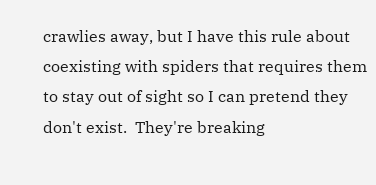crawlies away, but I have this rule about coexisting with spiders that requires them to stay out of sight so I can pretend they don't exist.  They're breaking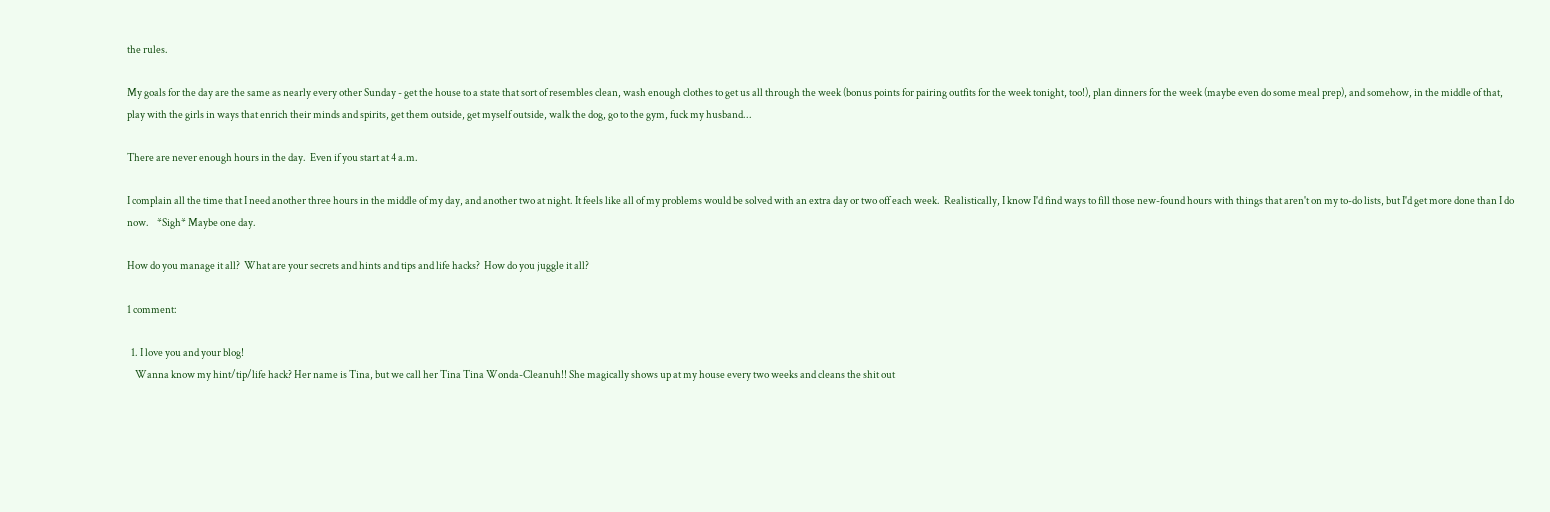the rules.

My goals for the day are the same as nearly every other Sunday - get the house to a state that sort of resembles clean, wash enough clothes to get us all through the week (bonus points for pairing outfits for the week tonight, too!), plan dinners for the week (maybe even do some meal prep), and somehow, in the middle of that, play with the girls in ways that enrich their minds and spirits, get them outside, get myself outside, walk the dog, go to the gym, fuck my husband...

There are never enough hours in the day.  Even if you start at 4 a.m.

I complain all the time that I need another three hours in the middle of my day, and another two at night. It feels like all of my problems would be solved with an extra day or two off each week.  Realistically, I know I'd find ways to fill those new-found hours with things that aren't on my to-do lists, but I'd get more done than I do now.    *Sigh* Maybe one day.

How do you manage it all?  What are your secrets and hints and tips and life hacks?  How do you juggle it all?

1 comment:

  1. I love you and your blog!
    Wanna know my hint/tip/life hack? Her name is Tina, but we call her Tina Tina Wonda-Cleanuh!! She magically shows up at my house every two weeks and cleans the shit out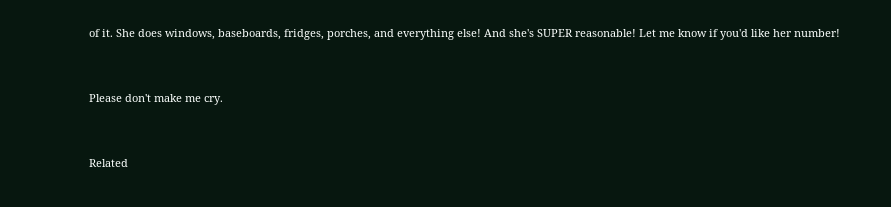of it. She does windows, baseboards, fridges, porches, and everything else! And she's SUPER reasonable! Let me know if you'd like her number!


Please don't make me cry.


Related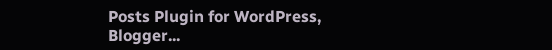Posts Plugin for WordPress, Blogger...